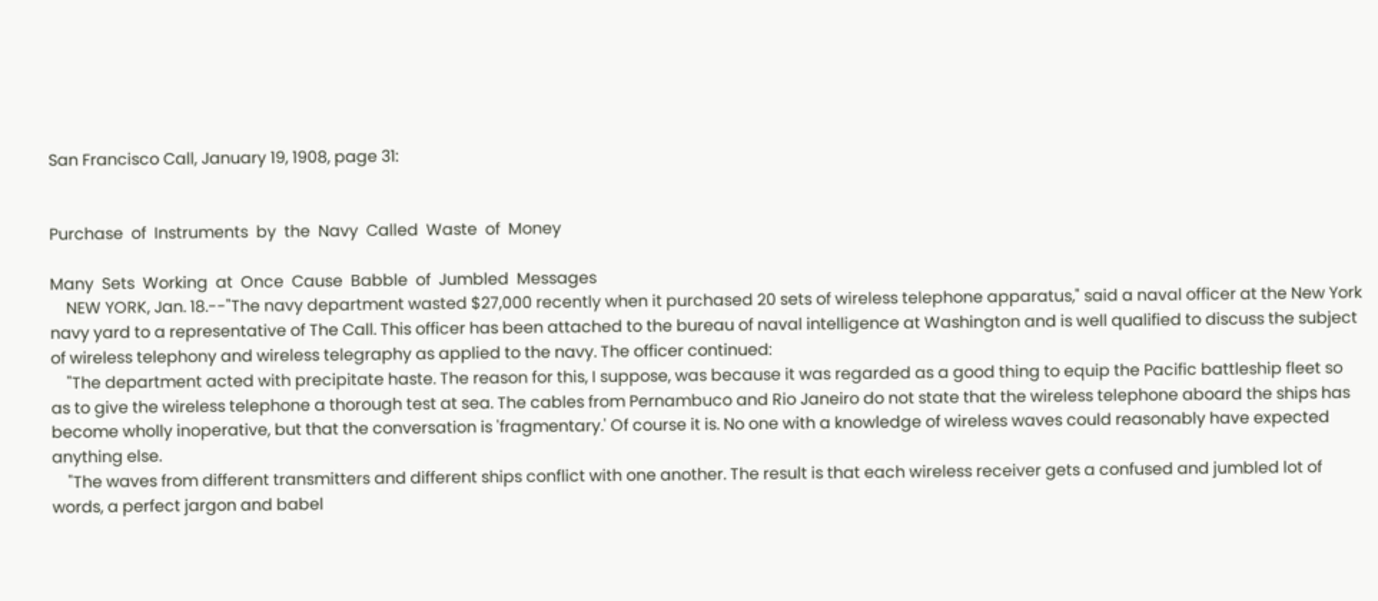San Francisco Call, January 19, 1908, page 31:


Purchase  of  Instruments  by  the  Navy  Called  Waste  of  Money

Many  Sets  Working  at  Once  Cause  Babble  of  Jumbled  Messages
    NEW YORK, Jan. 18.--"The navy department wasted $27,000 recently when it purchased 20 sets of wireless telephone apparatus," said a naval officer at the New York navy yard to a representative of The Call. This officer has been attached to the bureau of naval intelligence at Washington and is well qualified to discuss the subject of wireless telephony and wireless telegraphy as applied to the navy. The officer continued:
    "The department acted with precipitate haste. The reason for this, I suppose, was because it was regarded as a good thing to equip the Pacific battleship fleet so as to give the wireless telephone a thorough test at sea. The cables from Pernambuco and Rio Janeiro do not state that the wireless telephone aboard the ships has become wholly inoperative, but that the conversation is 'fragmentary.' Of course it is. No one with a knowledge of wireless waves could reasonably have expected anything else.
    "The waves from different transmitters and different ships conflict with one another. The result is that each wireless receiver gets a confused and jumbled lot of words, a perfect jargon and babel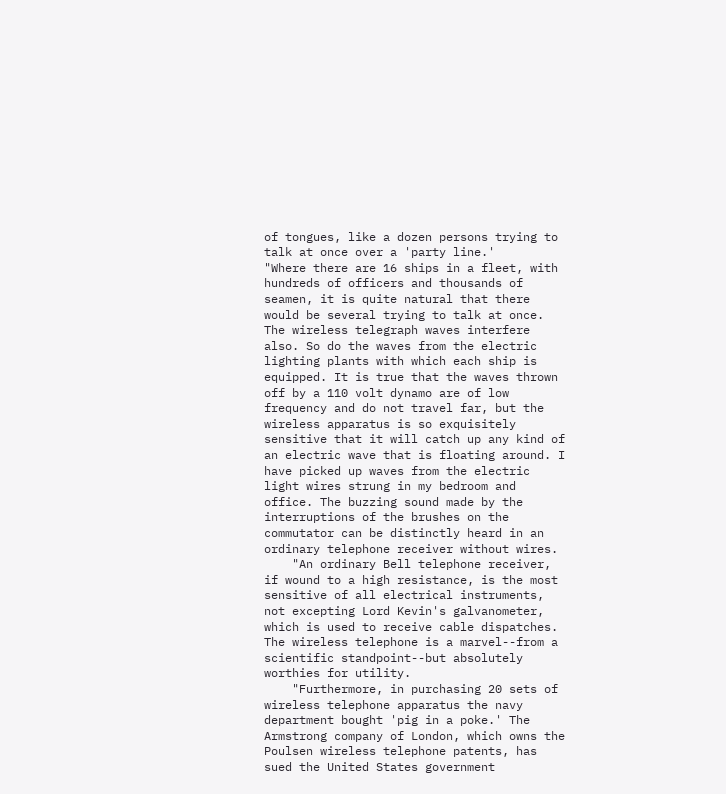of tongues, like a dozen persons trying to talk at once over a 'party line.'
"Where there are 16 ships in a fleet, with hundreds of officers and thousands of seamen, it is quite natural that there would be several trying to talk at once. The wireless telegraph waves interfere also. So do the waves from the electric lighting plants with which each ship is equipped. It is true that the waves thrown off by a 110 volt dynamo are of low frequency and do not travel far, but the wireless apparatus is so exquisitely sensitive that it will catch up any kind of an electric wave that is floating around. I have picked up waves from the electric light wires strung in my bedroom and office. The buzzing sound made by the interruptions of the brushes on the commutator can be distinctly heard in an ordinary telephone receiver without wires.
    "An ordinary Bell telephone receiver, if wound to a high resistance, is the most sensitive of all electrical instruments, not excepting Lord Kevin's galvanometer, which is used to receive cable dispatches. The wireless telephone is a marvel--from a scientific standpoint--but absolutely worthies for utility.
    "Furthermore, in purchasing 20 sets of wireless telephone apparatus the navy department bought 'pig in a poke.' The Armstrong company of London, which owns the Poulsen wireless telephone patents, has sued the United States government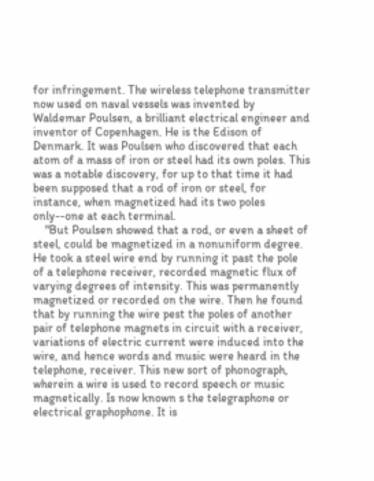for infringement. The wireless telephone transmitter now used on naval vessels was invented by Waldemar Poulsen, a brilliant electrical engineer and inventor of Copenhagen. He is the Edison of Denmark. It was Poulsen who discovered that each atom of a mass of iron or steel had its own poles. This was a notable discovery, for up to that time it had been supposed that a rod of iron or steel, for instance, when magnetized had its two poles only--one at each terminal.
    "But Poulsen showed that a rod, or even a sheet of steel, could be magnetized in a nonuniform degree. He took a steel wire end by running it past the pole of a telephone receiver, recorded magnetic flux of varying degrees of intensity. This was permanently magnetized or recorded on the wire. Then he found that by running the wire pest the poles of another pair of telephone magnets in circuit with a receiver, variations of electric current were induced into the wire, and hence words and music were heard in the telephone, receiver. This new sort of phonograph, wherein a wire is used to record speech or music magnetically. Is now known s the telegraphone or electrical graphophone. It is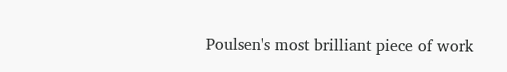Poulsen's most brilliant piece of work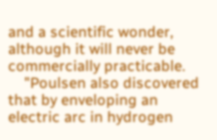and a scientific wonder, although it will never be commercially practicable.
    "Poulsen also discovered that by enveloping an electric arc in hydrogen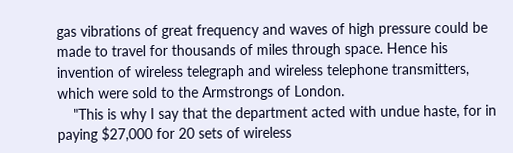gas vibrations of great frequency and waves of high pressure could be made to travel for thousands of miles through space. Hence his invention of wireless telegraph and wireless telephone transmitters, which were sold to the Armstrongs of London.
    "This is why I say that the department acted with undue haste, for in paying $27,000 for 20 sets of wireless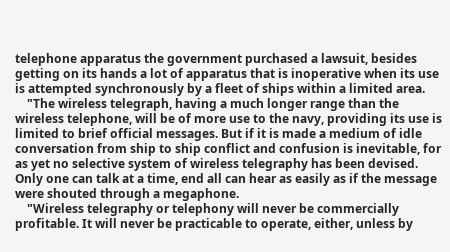telephone apparatus the government purchased a lawsuit, besides getting on its hands a lot of apparatus that is inoperative when its use is attempted synchronously by a fleet of ships within a limited area.
    "The wireless telegraph, having a much longer range than the wireless telephone, will be of more use to the navy, providing its use is limited to brief official messages. But if it is made a medium of idle conversation from ship to ship conflict and confusion is inevitable, for as yet no selective system of wireless telegraphy has been devised. Only one can talk at a time, end all can hear as easily as if the message were shouted through a megaphone.
    "Wireless telegraphy or telephony will never be commercially profitable. It will never be practicable to operate, either, unless by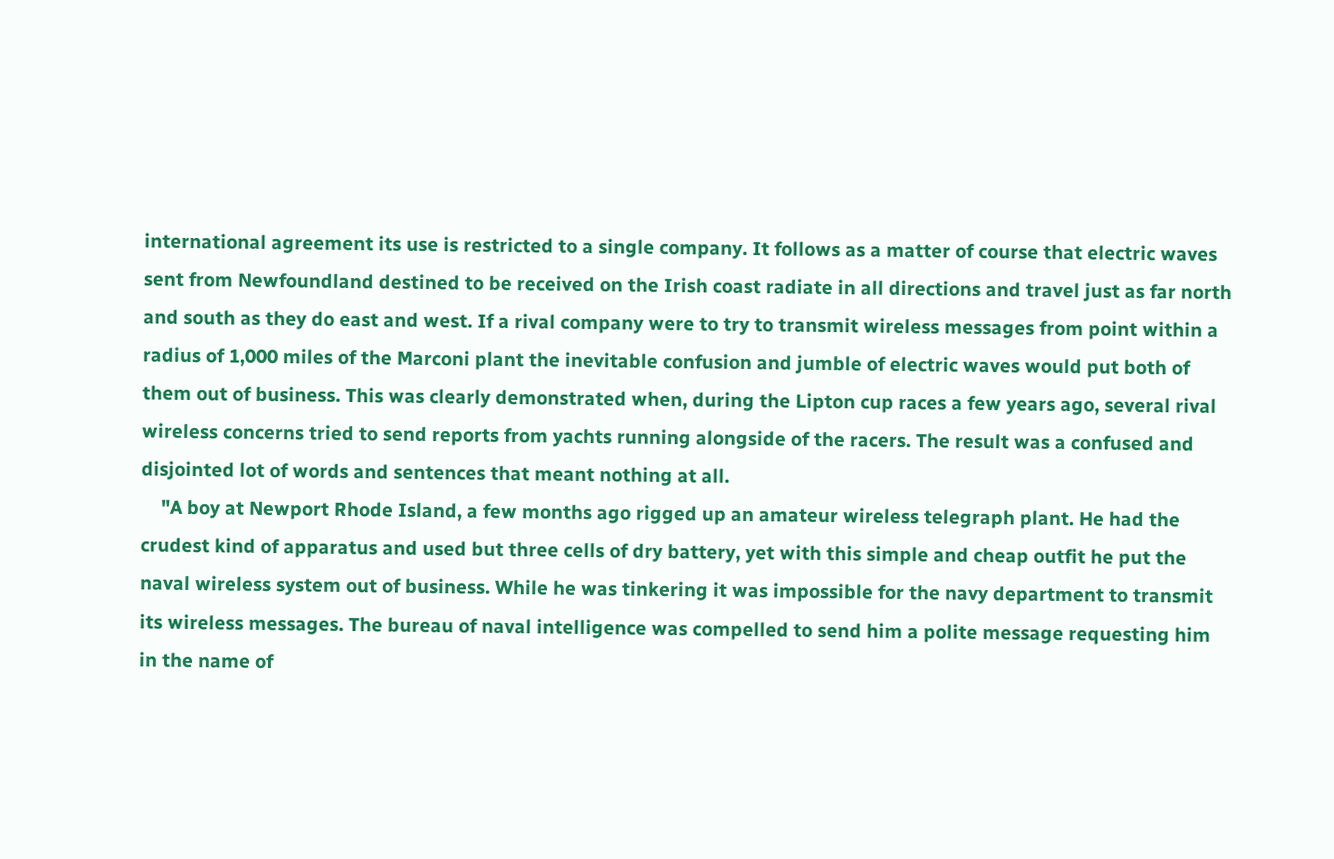international agreement its use is restricted to a single company. It follows as a matter of course that electric waves sent from Newfoundland destined to be received on the Irish coast radiate in all directions and travel just as far north and south as they do east and west. If a rival company were to try to transmit wireless messages from point within a radius of 1,000 miles of the Marconi plant the inevitable confusion and jumble of electric waves would put both of them out of business. This was clearly demonstrated when, during the Lipton cup races a few years ago, several rival wireless concerns tried to send reports from yachts running alongside of the racers. The result was a confused and disjointed lot of words and sentences that meant nothing at all.
    "A boy at Newport Rhode Island, a few months ago rigged up an amateur wireless telegraph plant. He had the crudest kind of apparatus and used but three cells of dry battery, yet with this simple and cheap outfit he put the naval wireless system out of business. While he was tinkering it was impossible for the navy department to transmit its wireless messages. The bureau of naval intelligence was compelled to send him a polite message requesting him in the name of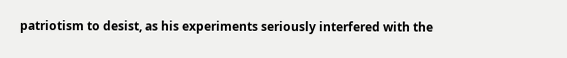patriotism to desist, as his experiments seriously interfered with the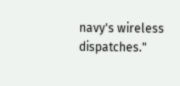navy's wireless dispatches."